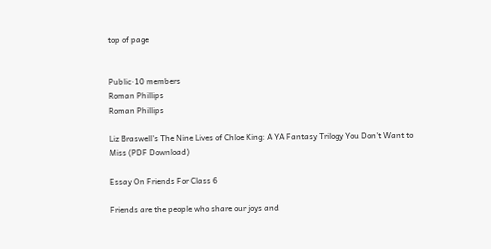top of page


Public·10 members
Roman Phillips
Roman Phillips

Liz Braswell's The Nine Lives of Chloe King: A YA Fantasy Trilogy You Don't Want to Miss (PDF Download)

Essay On Friends For Class 6

Friends are the people who share our joys and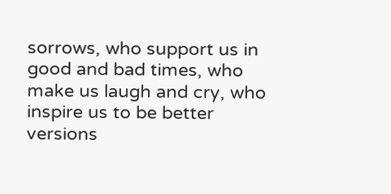sorrows, who support us in good and bad times, who make us laugh and cry, who inspire us to be better versions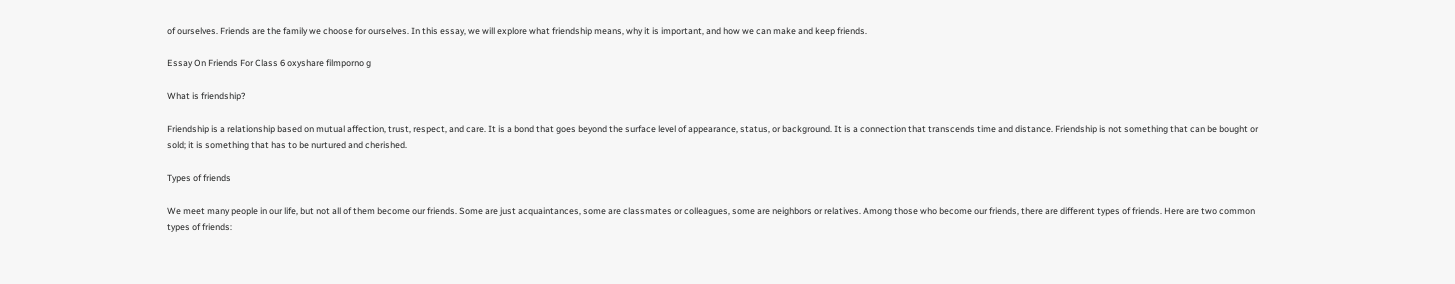of ourselves. Friends are the family we choose for ourselves. In this essay, we will explore what friendship means, why it is important, and how we can make and keep friends.

Essay On Friends For Class 6 oxyshare filmporno g

What is friendship?

Friendship is a relationship based on mutual affection, trust, respect, and care. It is a bond that goes beyond the surface level of appearance, status, or background. It is a connection that transcends time and distance. Friendship is not something that can be bought or sold; it is something that has to be nurtured and cherished.

Types of friends

We meet many people in our life, but not all of them become our friends. Some are just acquaintances, some are classmates or colleagues, some are neighbors or relatives. Among those who become our friends, there are different types of friends. Here are two common types of friends: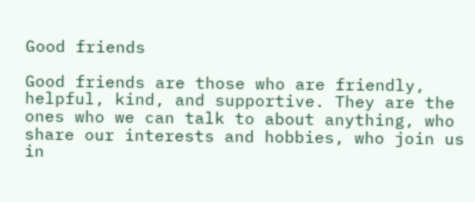Good friends

Good friends are those who are friendly, helpful, kind, and supportive. They are the ones who we can talk to about anything, who share our interests and hobbies, who join us in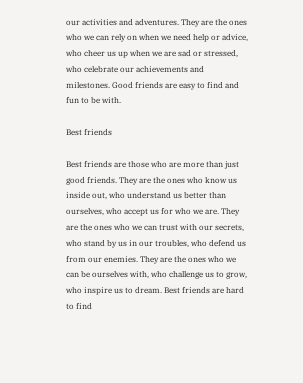our activities and adventures. They are the ones who we can rely on when we need help or advice, who cheer us up when we are sad or stressed, who celebrate our achievements and milestones. Good friends are easy to find and fun to be with.

Best friends

Best friends are those who are more than just good friends. They are the ones who know us inside out, who understand us better than ourselves, who accept us for who we are. They are the ones who we can trust with our secrets, who stand by us in our troubles, who defend us from our enemies. They are the ones who we can be ourselves with, who challenge us to grow, who inspire us to dream. Best friends are hard to find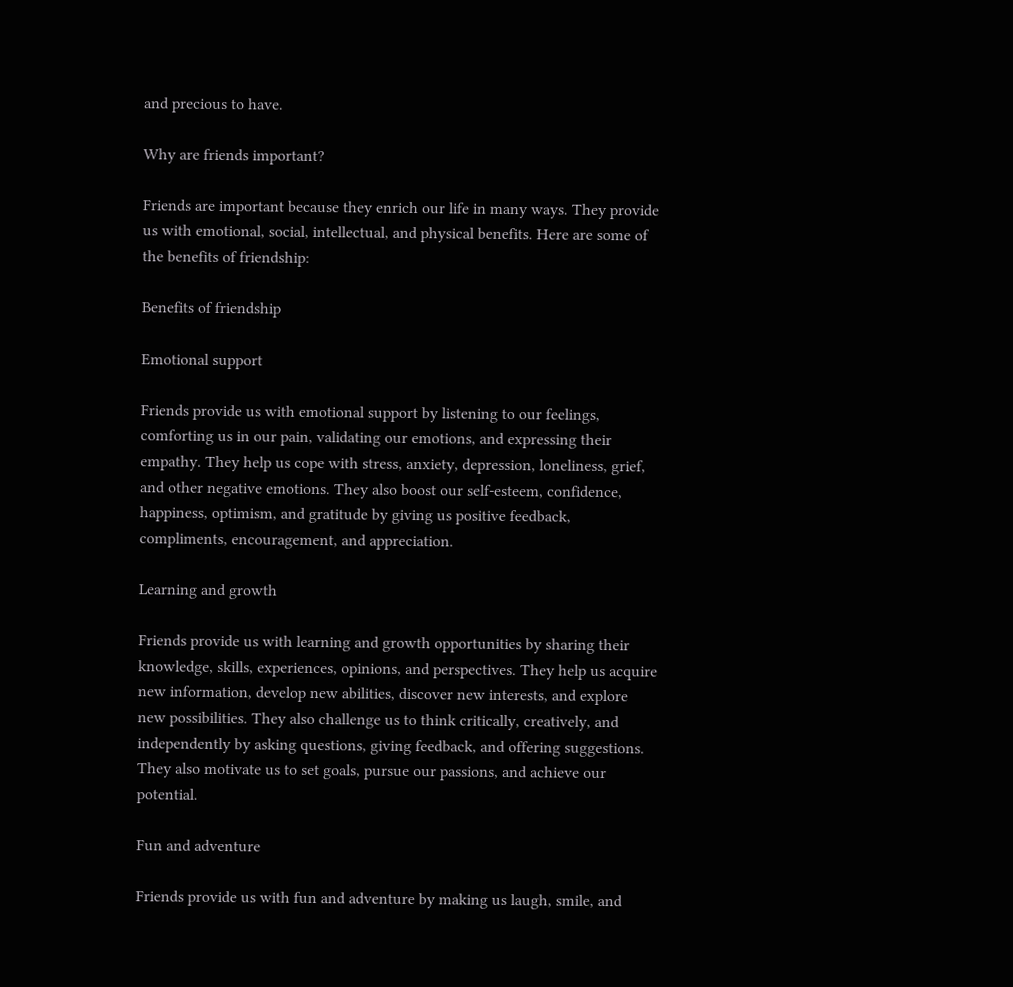and precious to have.

Why are friends important?

Friends are important because they enrich our life in many ways. They provide us with emotional, social, intellectual, and physical benefits. Here are some of the benefits of friendship:

Benefits of friendship

Emotional support

Friends provide us with emotional support by listening to our feelings, comforting us in our pain, validating our emotions, and expressing their empathy. They help us cope with stress, anxiety, depression, loneliness, grief, and other negative emotions. They also boost our self-esteem, confidence, happiness, optimism, and gratitude by giving us positive feedback, compliments, encouragement, and appreciation.

Learning and growth

Friends provide us with learning and growth opportunities by sharing their knowledge, skills, experiences, opinions, and perspectives. They help us acquire new information, develop new abilities, discover new interests, and explore new possibilities. They also challenge us to think critically, creatively, and independently by asking questions, giving feedback, and offering suggestions. They also motivate us to set goals, pursue our passions, and achieve our potential.

Fun and adventure

Friends provide us with fun and adventure by making us laugh, smile, and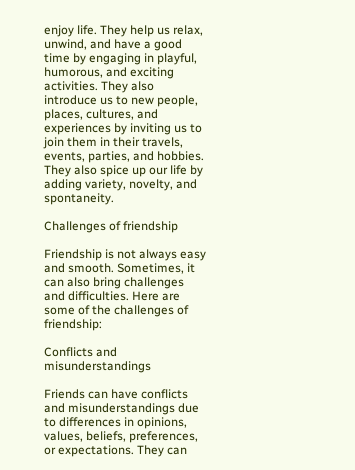enjoy life. They help us relax, unwind, and have a good time by engaging in playful, humorous, and exciting activities. They also introduce us to new people, places, cultures, and experiences by inviting us to join them in their travels, events, parties, and hobbies. They also spice up our life by adding variety, novelty, and spontaneity.

Challenges of friendship

Friendship is not always easy and smooth. Sometimes, it can also bring challenges and difficulties. Here are some of the challenges of friendship:

Conflicts and misunderstandings

Friends can have conflicts and misunderstandings due to differences in opinions, values, beliefs, preferences, or expectations. They can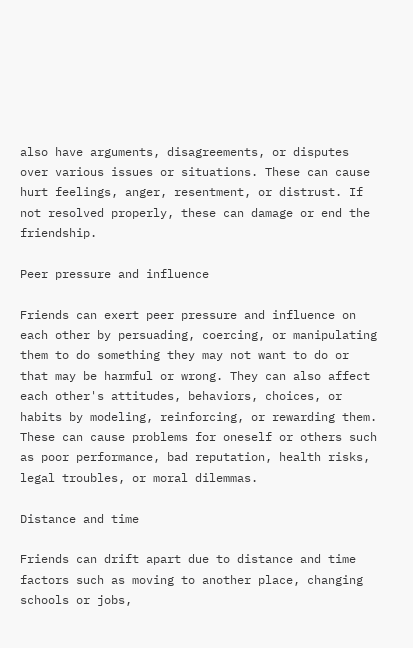also have arguments, disagreements, or disputes over various issues or situations. These can cause hurt feelings, anger, resentment, or distrust. If not resolved properly, these can damage or end the friendship.

Peer pressure and influence

Friends can exert peer pressure and influence on each other by persuading, coercing, or manipulating them to do something they may not want to do or that may be harmful or wrong. They can also affect each other's attitudes, behaviors, choices, or habits by modeling, reinforcing, or rewarding them. These can cause problems for oneself or others such as poor performance, bad reputation, health risks, legal troubles, or moral dilemmas.

Distance and time

Friends can drift apart due to distance and time factors such as moving to another place, changing schools or jobs,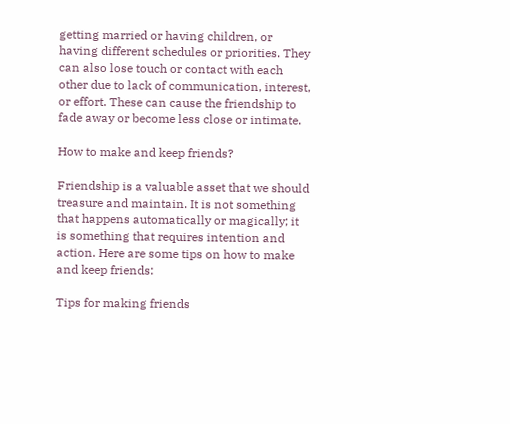getting married or having children, or having different schedules or priorities. They can also lose touch or contact with each other due to lack of communication, interest, or effort. These can cause the friendship to fade away or become less close or intimate.

How to make and keep friends?

Friendship is a valuable asset that we should treasure and maintain. It is not something that happens automatically or magically; it is something that requires intention and action. Here are some tips on how to make and keep friends:

Tips for making friends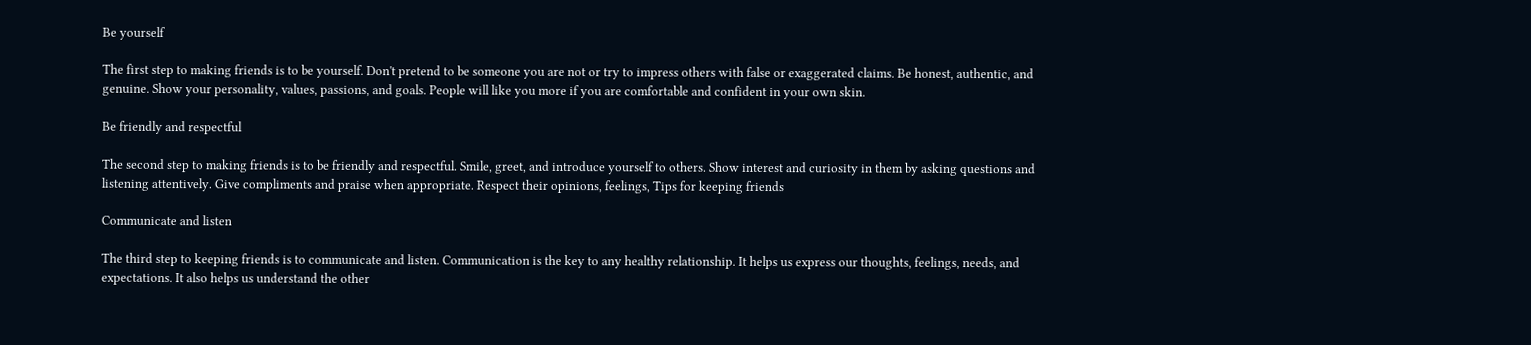Be yourself

The first step to making friends is to be yourself. Don't pretend to be someone you are not or try to impress others with false or exaggerated claims. Be honest, authentic, and genuine. Show your personality, values, passions, and goals. People will like you more if you are comfortable and confident in your own skin.

Be friendly and respectful

The second step to making friends is to be friendly and respectful. Smile, greet, and introduce yourself to others. Show interest and curiosity in them by asking questions and listening attentively. Give compliments and praise when appropriate. Respect their opinions, feelings, Tips for keeping friends

Communicate and listen

The third step to keeping friends is to communicate and listen. Communication is the key to any healthy relationship. It helps us express our thoughts, feelings, needs, and expectations. It also helps us understand the other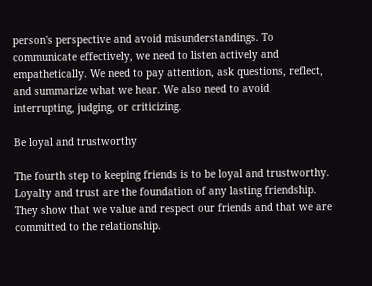person's perspective and avoid misunderstandings. To communicate effectively, we need to listen actively and empathetically. We need to pay attention, ask questions, reflect, and summarize what we hear. We also need to avoid interrupting, judging, or criticizing.

Be loyal and trustworthy

The fourth step to keeping friends is to be loyal and trustworthy. Loyalty and trust are the foundation of any lasting friendship. They show that we value and respect our friends and that we are committed to the relationship.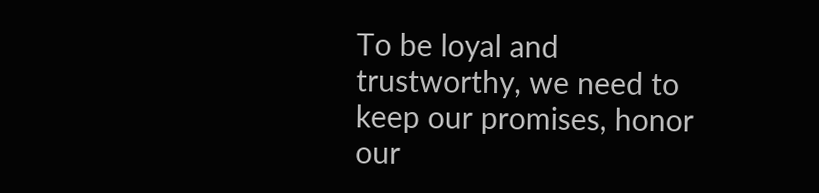To be loyal and trustworthy, we need to keep our promises, honor our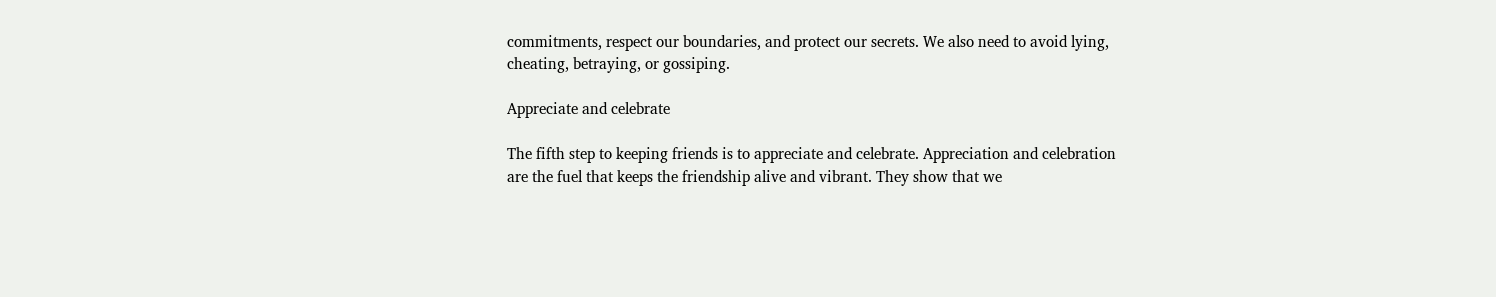commitments, respect our boundaries, and protect our secrets. We also need to avoid lying, cheating, betraying, or gossiping.

Appreciate and celebrate

The fifth step to keeping friends is to appreciate and celebrate. Appreciation and celebration are the fuel that keeps the friendship alive and vibrant. They show that we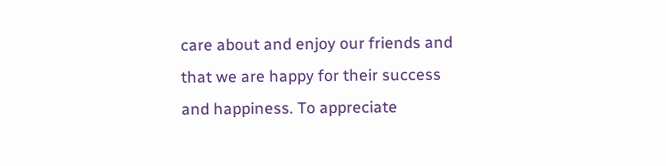care about and enjoy our friends and that we are happy for their success and happiness. To appreciate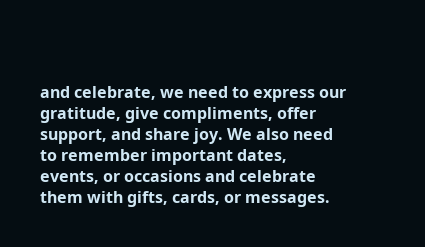and celebrate, we need to express our gratitude, give compliments, offer support, and share joy. We also need to remember important dates, events, or occasions and celebrate them with gifts, cards, or messages.